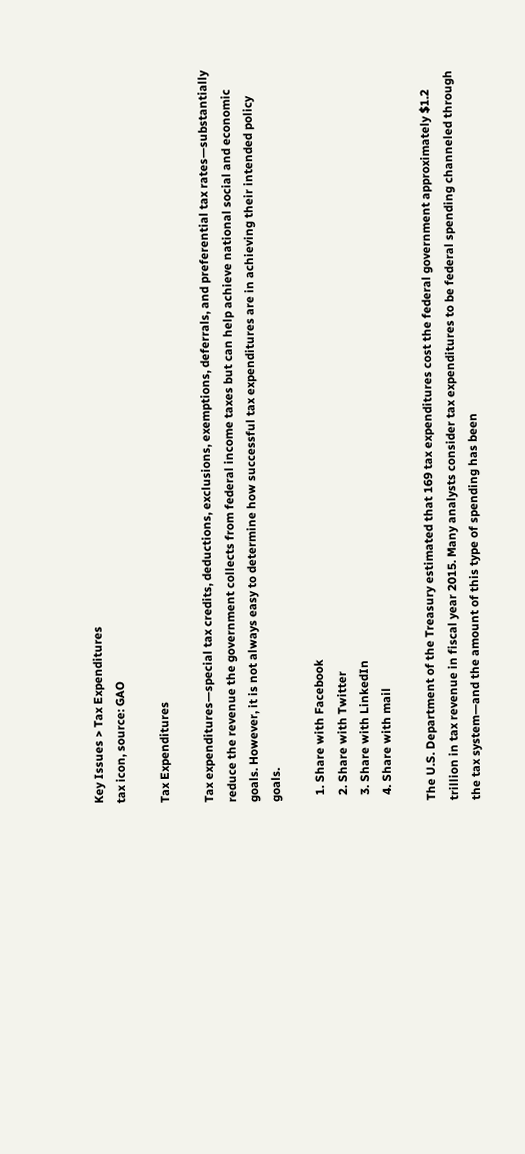Key Issues > Tax Expenditures
tax icon, source: GAO

Tax Expenditures

Tax expenditures—special tax credits, deductions, exclusions, exemptions, deferrals, and preferential tax rates—substantially reduce the revenue the government collects from federal income taxes but can help achieve national social and economic goals. However, it is not always easy to determine how successful tax expenditures are in achieving their intended policy goals.

  1. Share with Facebook
  2. Share with Twitter
  3. Share with LinkedIn
  4. Share with mail

The U.S. Department of the Treasury estimated that 169 tax expenditures cost the federal government approximately $1.2 trillion in tax revenue in fiscal year 2015. Many analysts consider tax expenditures to be federal spending channeled through the tax system—and the amount of this type of spending has been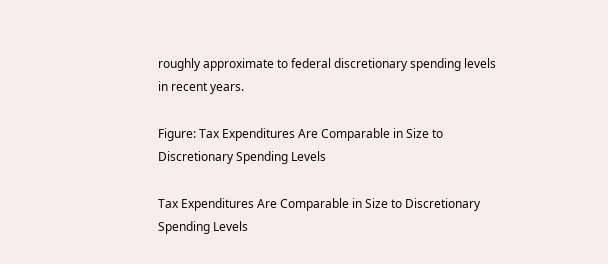roughly approximate to federal discretionary spending levels in recent years.

Figure: Tax Expenditures Are Comparable in Size to Discretionary Spending Levels

Tax Expenditures Are Comparable in Size to Discretionary Spending Levels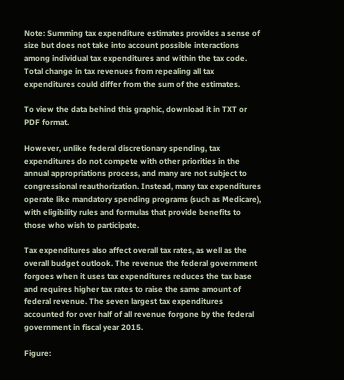Note: Summing tax expenditure estimates provides a sense of size but does not take into account possible interactions among individual tax expenditures and within the tax code. Total change in tax revenues from repealing all tax expenditures could differ from the sum of the estimates.

To view the data behind this graphic, download it in TXT or PDF format.

However, unlike federal discretionary spending, tax expenditures do not compete with other priorities in the annual appropriations process, and many are not subject to congressional reauthorization. Instead, many tax expenditures operate like mandatory spending programs (such as Medicare), with eligibility rules and formulas that provide benefits to those who wish to participate.

Tax expenditures also affect overall tax rates, as well as the overall budget outlook. The revenue the federal government forgoes when it uses tax expenditures reduces the tax base and requires higher tax rates to raise the same amount of federal revenue. The seven largest tax expenditures accounted for over half of all revenue forgone by the federal government in fiscal year 2015.

Figure: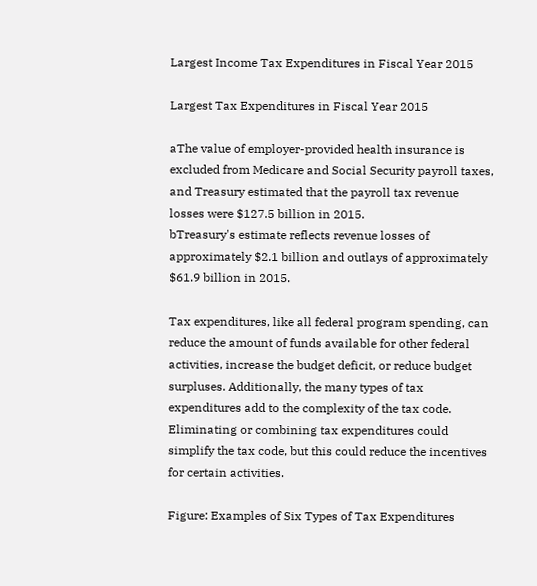Largest Income Tax Expenditures in Fiscal Year 2015

Largest Tax Expenditures in Fiscal Year 2015

aThe value of employer-provided health insurance is excluded from Medicare and Social Security payroll taxes, and Treasury estimated that the payroll tax revenue losses were $127.5 billion in 2015.
bTreasury's estimate reflects revenue losses of approximately $2.1 billion and outlays of approximately $61.9 billion in 2015.

Tax expenditures, like all federal program spending, can reduce the amount of funds available for other federal activities, increase the budget deficit, or reduce budget surpluses. Additionally, the many types of tax expenditures add to the complexity of the tax code. Eliminating or combining tax expenditures could simplify the tax code, but this could reduce the incentives for certain activities.

Figure: Examples of Six Types of Tax Expenditures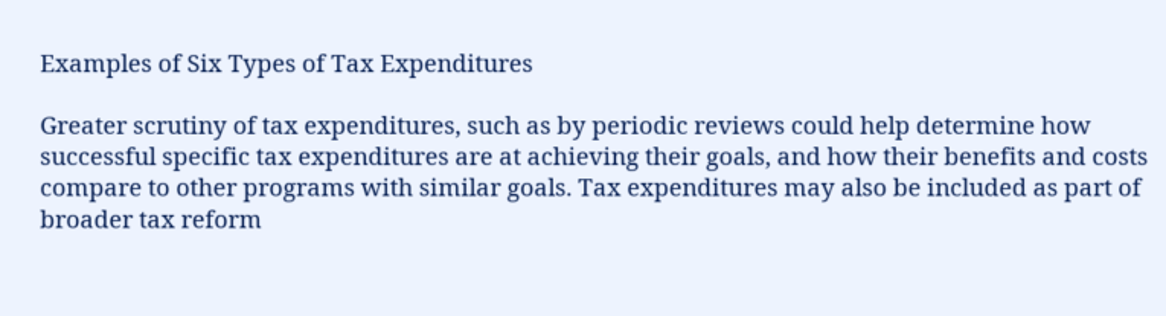Examples of Six Types of Tax Expenditures

Greater scrutiny of tax expenditures, such as by periodic reviews could help determine how successful specific tax expenditures are at achieving their goals, and how their benefits and costs compare to other programs with similar goals. Tax expenditures may also be included as part of broader tax reform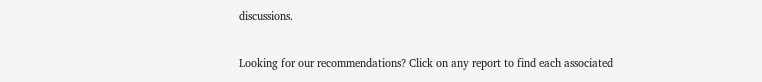discussions.

Looking for our recommendations? Click on any report to find each associated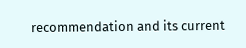recommendation and its current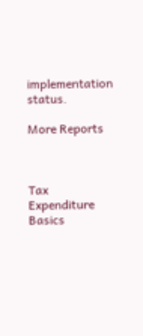implementation status.

More Reports



Tax Expenditure Basics